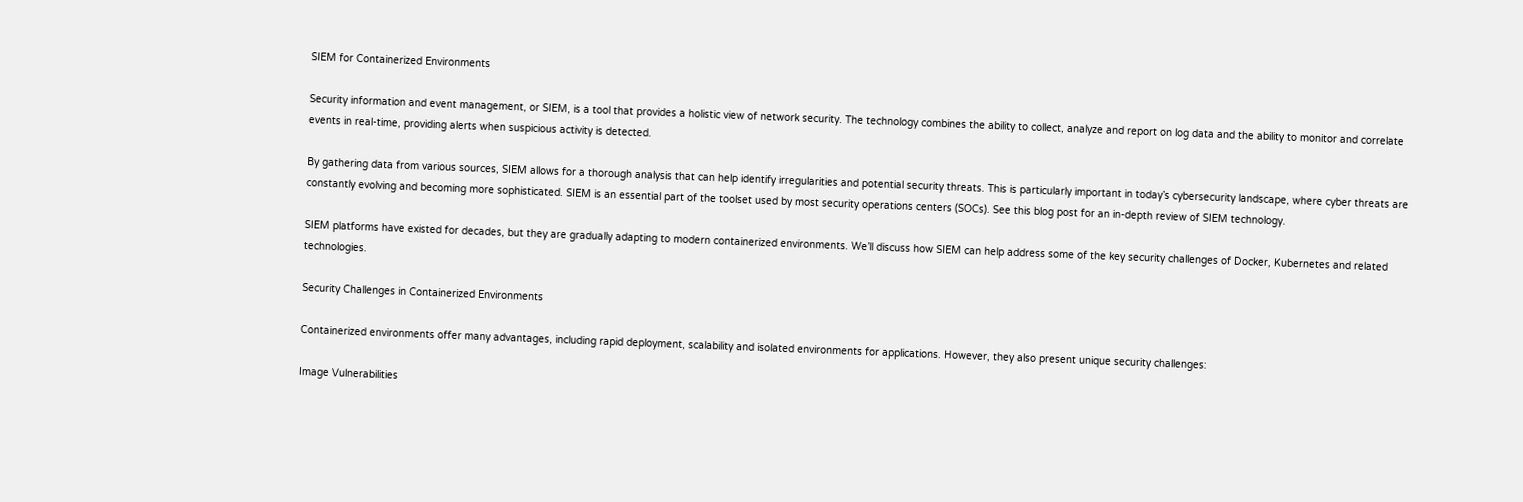SIEM for Containerized Environments

Security information and event management, or SIEM, is a tool that provides a holistic view of network security. The technology combines the ability to collect, analyze and report on log data and the ability to monitor and correlate events in real-time, providing alerts when suspicious activity is detected.

By gathering data from various sources, SIEM allows for a thorough analysis that can help identify irregularities and potential security threats. This is particularly important in today’s cybersecurity landscape, where cyber threats are constantly evolving and becoming more sophisticated. SIEM is an essential part of the toolset used by most security operations centers (SOCs). See this blog post for an in-depth review of SIEM technology.

SIEM platforms have existed for decades, but they are gradually adapting to modern containerized environments. We’ll discuss how SIEM can help address some of the key security challenges of Docker, Kubernetes and related technologies.

Security Challenges in Containerized Environments

Containerized environments offer many advantages, including rapid deployment, scalability and isolated environments for applications. However, they also present unique security challenges:

Image Vulnerabilities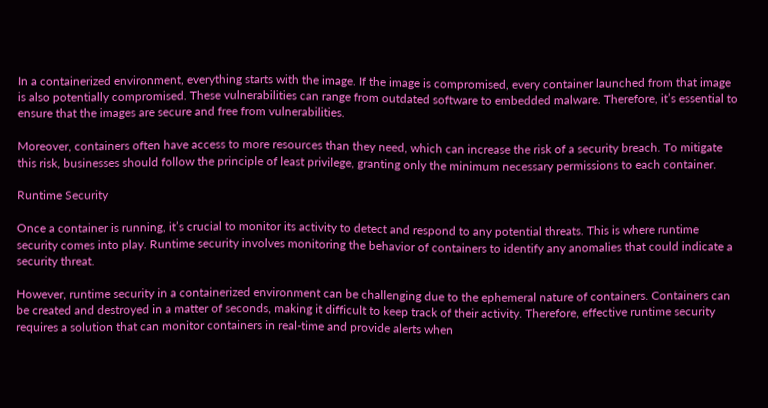In a containerized environment, everything starts with the image. If the image is compromised, every container launched from that image is also potentially compromised. These vulnerabilities can range from outdated software to embedded malware. Therefore, it’s essential to ensure that the images are secure and free from vulnerabilities.

Moreover, containers often have access to more resources than they need, which can increase the risk of a security breach. To mitigate this risk, businesses should follow the principle of least privilege, granting only the minimum necessary permissions to each container.

Runtime Security

Once a container is running, it’s crucial to monitor its activity to detect and respond to any potential threats. This is where runtime security comes into play. Runtime security involves monitoring the behavior of containers to identify any anomalies that could indicate a security threat.

However, runtime security in a containerized environment can be challenging due to the ephemeral nature of containers. Containers can be created and destroyed in a matter of seconds, making it difficult to keep track of their activity. Therefore, effective runtime security requires a solution that can monitor containers in real-time and provide alerts when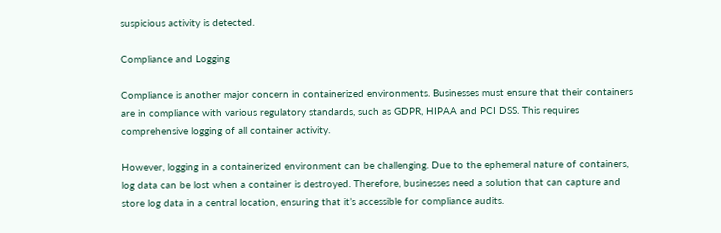suspicious activity is detected.

Compliance and Logging

Compliance is another major concern in containerized environments. Businesses must ensure that their containers are in compliance with various regulatory standards, such as GDPR, HIPAA and PCI DSS. This requires comprehensive logging of all container activity.

However, logging in a containerized environment can be challenging. Due to the ephemeral nature of containers, log data can be lost when a container is destroyed. Therefore, businesses need a solution that can capture and store log data in a central location, ensuring that it’s accessible for compliance audits.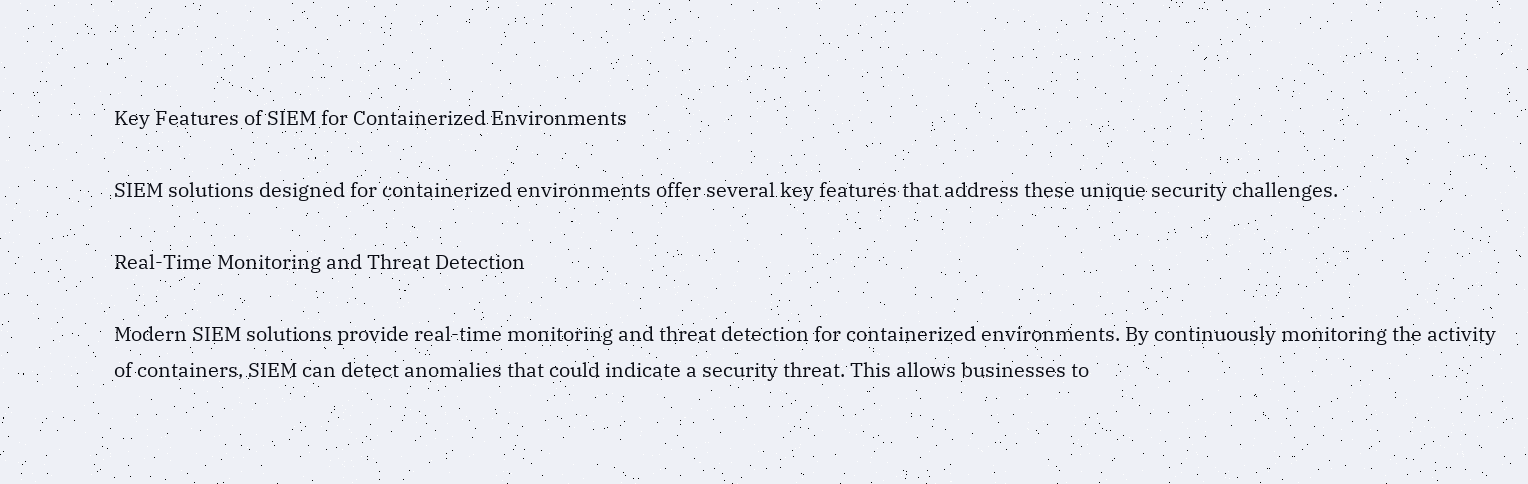Key Features of SIEM for Containerized Environments

SIEM solutions designed for containerized environments offer several key features that address these unique security challenges.

Real-Time Monitoring and Threat Detection

Modern SIEM solutions provide real-time monitoring and threat detection for containerized environments. By continuously monitoring the activity of containers, SIEM can detect anomalies that could indicate a security threat. This allows businesses to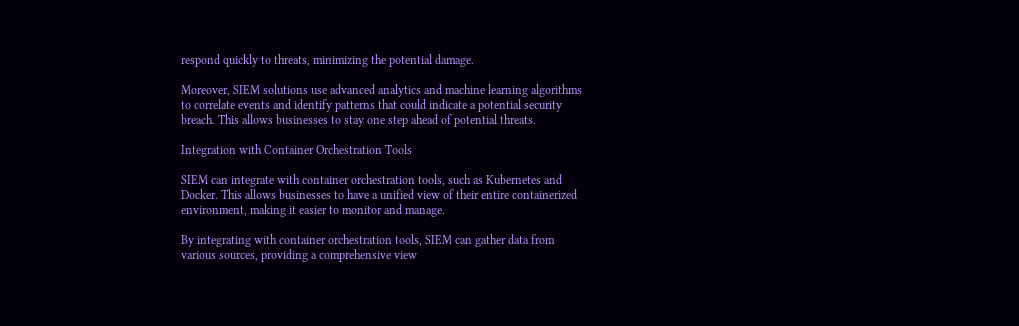respond quickly to threats, minimizing the potential damage.

Moreover, SIEM solutions use advanced analytics and machine learning algorithms to correlate events and identify patterns that could indicate a potential security breach. This allows businesses to stay one step ahead of potential threats.

Integration with Container Orchestration Tools

SIEM can integrate with container orchestration tools, such as Kubernetes and Docker. This allows businesses to have a unified view of their entire containerized environment, making it easier to monitor and manage.

By integrating with container orchestration tools, SIEM can gather data from various sources, providing a comprehensive view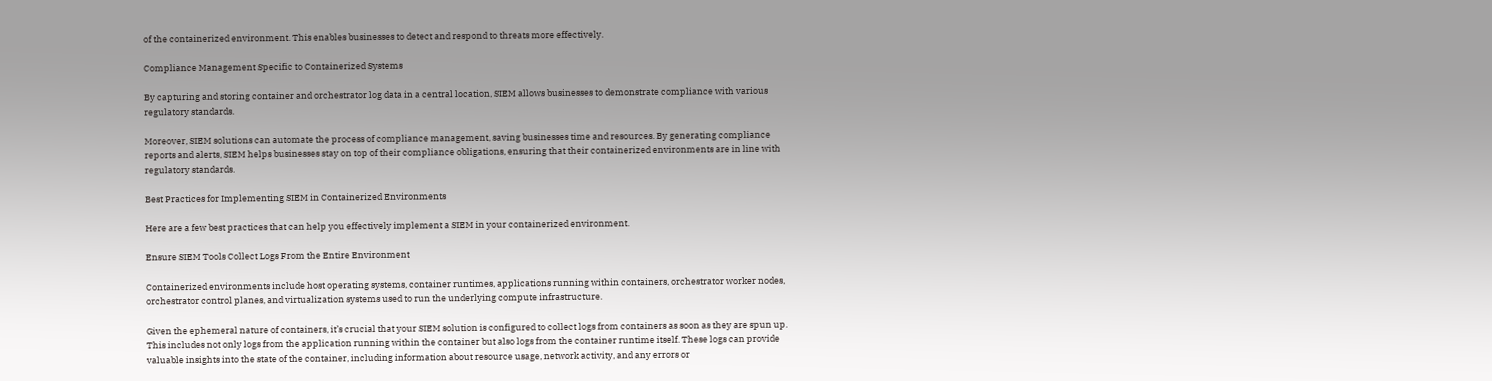of the containerized environment. This enables businesses to detect and respond to threats more effectively.

Compliance Management Specific to Containerized Systems

By capturing and storing container and orchestrator log data in a central location, SIEM allows businesses to demonstrate compliance with various regulatory standards.

Moreover, SIEM solutions can automate the process of compliance management, saving businesses time and resources. By generating compliance reports and alerts, SIEM helps businesses stay on top of their compliance obligations, ensuring that their containerized environments are in line with regulatory standards.

Best Practices for Implementing SIEM in Containerized Environments

Here are a few best practices that can help you effectively implement a SIEM in your containerized environment.

Ensure SIEM Tools Collect Logs From the Entire Environment

Containerized environments include host operating systems, container runtimes, applications running within containers, orchestrator worker nodes, orchestrator control planes, and virtualization systems used to run the underlying compute infrastructure.

Given the ephemeral nature of containers, it’s crucial that your SIEM solution is configured to collect logs from containers as soon as they are spun up. This includes not only logs from the application running within the container but also logs from the container runtime itself. These logs can provide valuable insights into the state of the container, including information about resource usage, network activity, and any errors or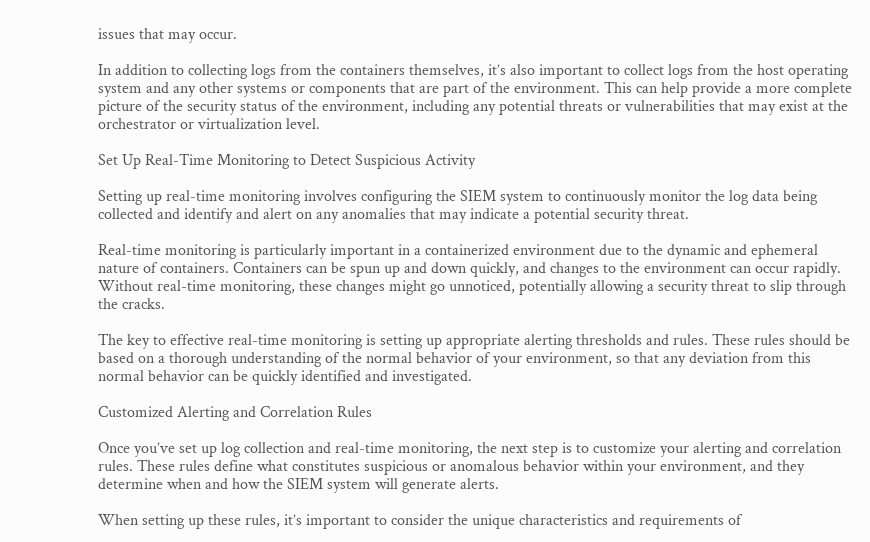issues that may occur.

In addition to collecting logs from the containers themselves, it’s also important to collect logs from the host operating system and any other systems or components that are part of the environment. This can help provide a more complete picture of the security status of the environment, including any potential threats or vulnerabilities that may exist at the orchestrator or virtualization level.

Set Up Real-Time Monitoring to Detect Suspicious Activity

Setting up real-time monitoring involves configuring the SIEM system to continuously monitor the log data being collected and identify and alert on any anomalies that may indicate a potential security threat.

Real-time monitoring is particularly important in a containerized environment due to the dynamic and ephemeral nature of containers. Containers can be spun up and down quickly, and changes to the environment can occur rapidly. Without real-time monitoring, these changes might go unnoticed, potentially allowing a security threat to slip through the cracks.

The key to effective real-time monitoring is setting up appropriate alerting thresholds and rules. These rules should be based on a thorough understanding of the normal behavior of your environment, so that any deviation from this normal behavior can be quickly identified and investigated.

Customized Alerting and Correlation Rules

Once you’ve set up log collection and real-time monitoring, the next step is to customize your alerting and correlation rules. These rules define what constitutes suspicious or anomalous behavior within your environment, and they determine when and how the SIEM system will generate alerts.

When setting up these rules, it’s important to consider the unique characteristics and requirements of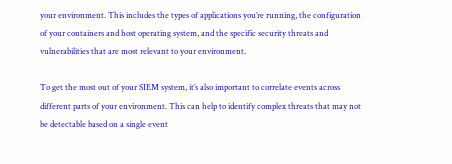your environment. This includes the types of applications you’re running, the configuration of your containers and host operating system, and the specific security threats and vulnerabilities that are most relevant to your environment.

To get the most out of your SIEM system, it’s also important to correlate events across different parts of your environment. This can help to identify complex threats that may not be detectable based on a single event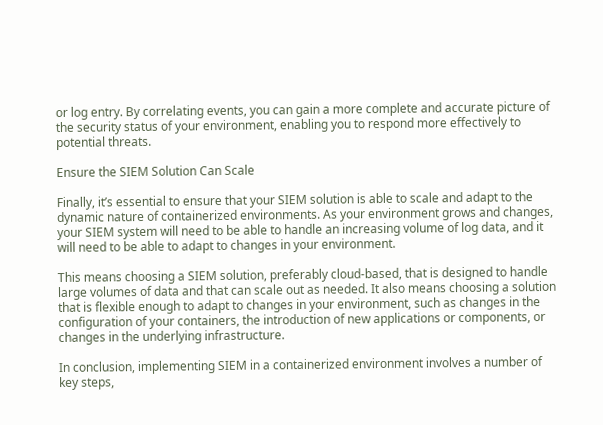or log entry. By correlating events, you can gain a more complete and accurate picture of the security status of your environment, enabling you to respond more effectively to potential threats.

Ensure the SIEM Solution Can Scale

Finally, it’s essential to ensure that your SIEM solution is able to scale and adapt to the dynamic nature of containerized environments. As your environment grows and changes, your SIEM system will need to be able to handle an increasing volume of log data, and it will need to be able to adapt to changes in your environment.

This means choosing a SIEM solution, preferably cloud-based, that is designed to handle large volumes of data and that can scale out as needed. It also means choosing a solution that is flexible enough to adapt to changes in your environment, such as changes in the configuration of your containers, the introduction of new applications or components, or changes in the underlying infrastructure.

In conclusion, implementing SIEM in a containerized environment involves a number of key steps,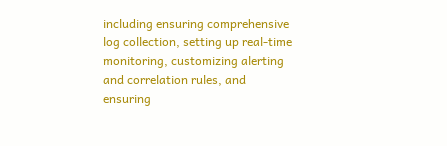including ensuring comprehensive log collection, setting up real-time monitoring, customizing alerting and correlation rules, and ensuring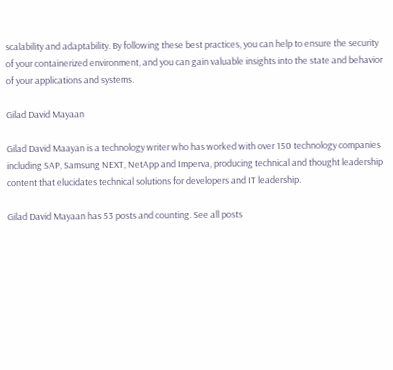scalability and adaptability. By following these best practices, you can help to ensure the security of your containerized environment, and you can gain valuable insights into the state and behavior of your applications and systems.

Gilad David Mayaan

Gilad David Maayan is a technology writer who has worked with over 150 technology companies including SAP, Samsung NEXT, NetApp and Imperva, producing technical and thought leadership content that elucidates technical solutions for developers and IT leadership.

Gilad David Mayaan has 53 posts and counting. See all posts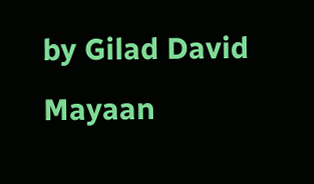by Gilad David Mayaan